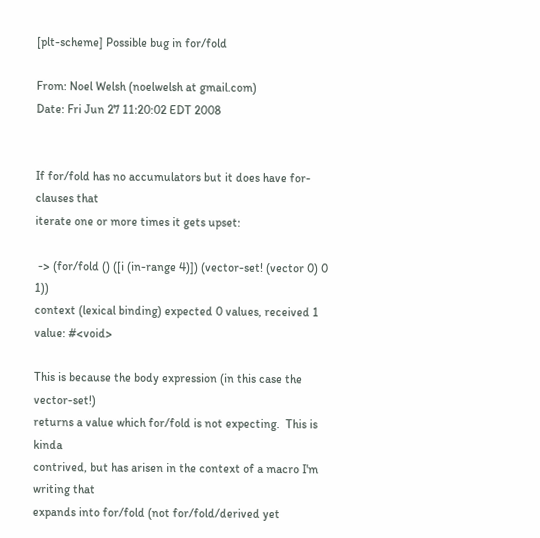[plt-scheme] Possible bug in for/fold

From: Noel Welsh (noelwelsh at gmail.com)
Date: Fri Jun 27 11:20:02 EDT 2008


If for/fold has no accumulators but it does have for-clauses that
iterate one or more times it gets upset:

 -> (for/fold () ([i (in-range 4)]) (vector-set! (vector 0) 0 1))
context (lexical binding) expected 0 values, received 1 value: #<void>

This is because the body expression (in this case the vector-set!)
returns a value which for/fold is not expecting.  This is kinda
contrived, but has arisen in the context of a macro I'm writing that
expands into for/fold (not for/fold/derived yet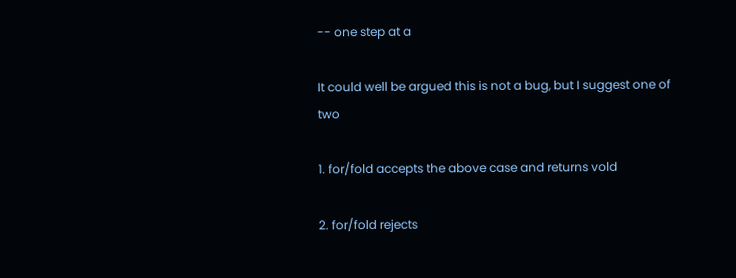-- one step at a

It could well be argued this is not a bug, but I suggest one of two

1. for/fold accepts the above case and returns vold

2. for/fold rejects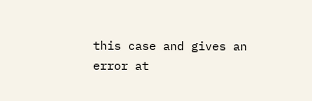this case and gives an error at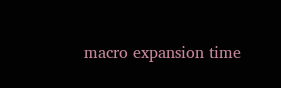macro expansion time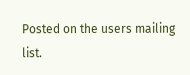Posted on the users mailing list.